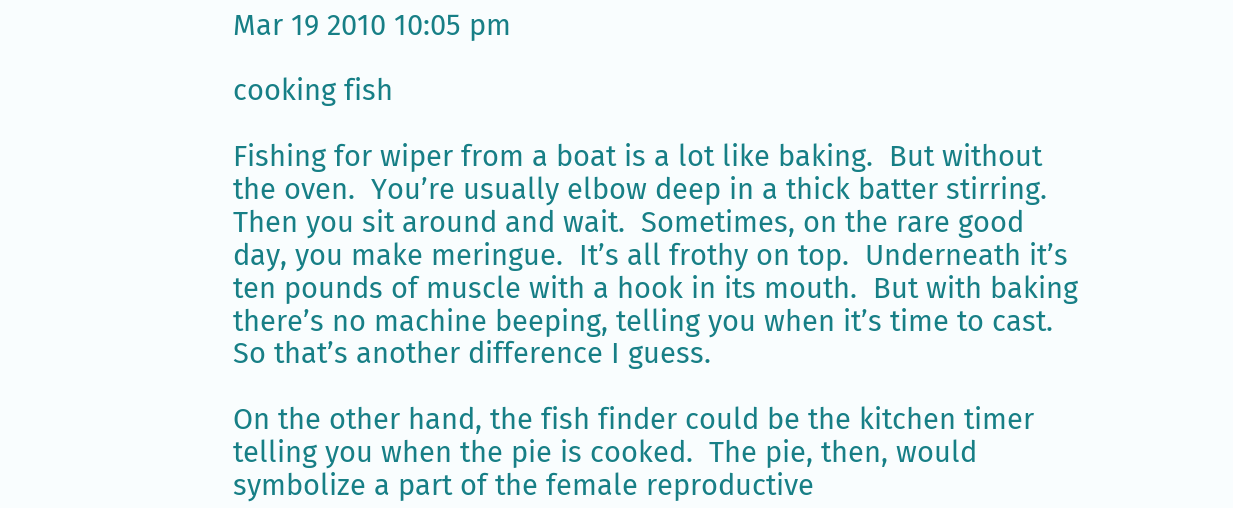Mar 19 2010 10:05 pm

cooking fish

Fishing for wiper from a boat is a lot like baking.  But without the oven.  You’re usually elbow deep in a thick batter stirring.  Then you sit around and wait.  Sometimes, on the rare good day, you make meringue.  It’s all frothy on top.  Underneath it’s ten pounds of muscle with a hook in its mouth.  But with baking there’s no machine beeping, telling you when it’s time to cast.  So that’s another difference I guess.

On the other hand, the fish finder could be the kitchen timer telling you when the pie is cooked.  The pie, then, would symbolize a part of the female reproductive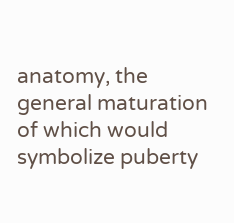anatomy, the general maturation of which would symbolize puberty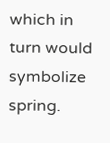which in turn would symbolize spring.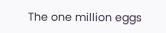The one million eggs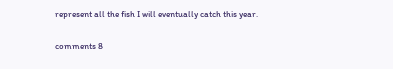represent all the fish I will eventually catch this year.


comments 8